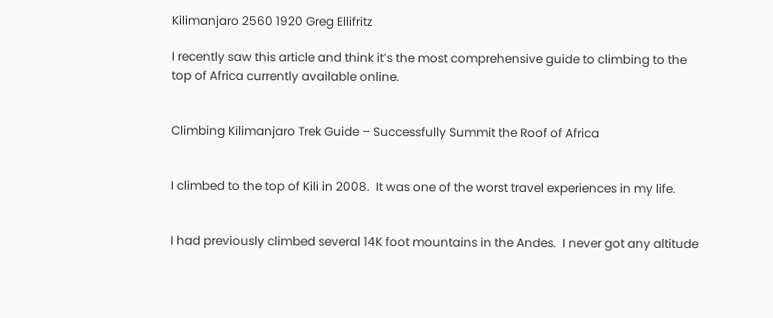Kilimanjaro 2560 1920 Greg Ellifritz

I recently saw this article and think it’s the most comprehensive guide to climbing to the top of Africa currently available online.


Climbing Kilimanjaro Trek Guide – Successfully Summit the Roof of Africa


I climbed to the top of Kili in 2008.  It was one of the worst travel experiences in my life.


I had previously climbed several 14K foot mountains in the Andes.  I never got any altitude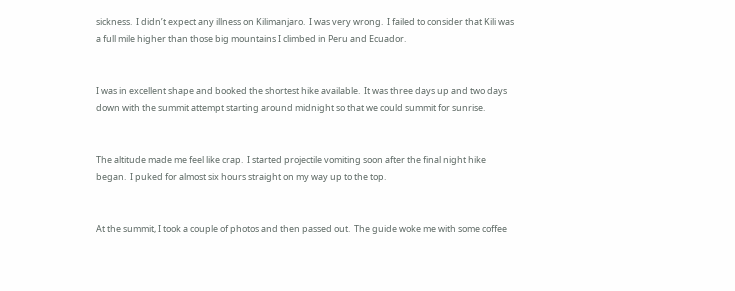sickness.  I didn’t expect any illness on Kilimanjaro.  I was very wrong.  I failed to consider that Kili was a full mile higher than those big mountains I climbed in Peru and Ecuador.


I was in excellent shape and booked the shortest hike available.  It was three days up and two days down with the summit attempt starting around midnight so that we could summit for sunrise.


The altitude made me feel like crap.  I started projectile vomiting soon after the final night hike began.  I puked for almost six hours straight on my way up to the top.


At the summit, I took a couple of photos and then passed out.  The guide woke me with some coffee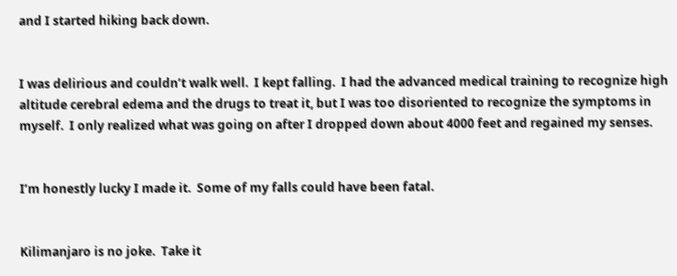and I started hiking back down.


I was delirious and couldn’t walk well.  I kept falling.  I had the advanced medical training to recognize high altitude cerebral edema and the drugs to treat it, but I was too disoriented to recognize the symptoms in myself.  I only realized what was going on after I dropped down about 4000 feet and regained my senses.


I’m honestly lucky I made it.  Some of my falls could have been fatal.


Kilimanjaro is no joke.  Take it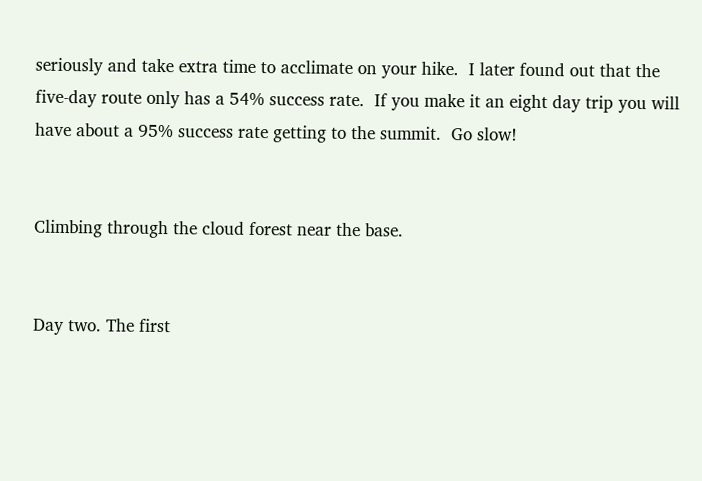seriously and take extra time to acclimate on your hike.  I later found out that the five-day route only has a 54% success rate.  If you make it an eight day trip you will have about a 95% success rate getting to the summit.  Go slow!


Climbing through the cloud forest near the base.


Day two. The first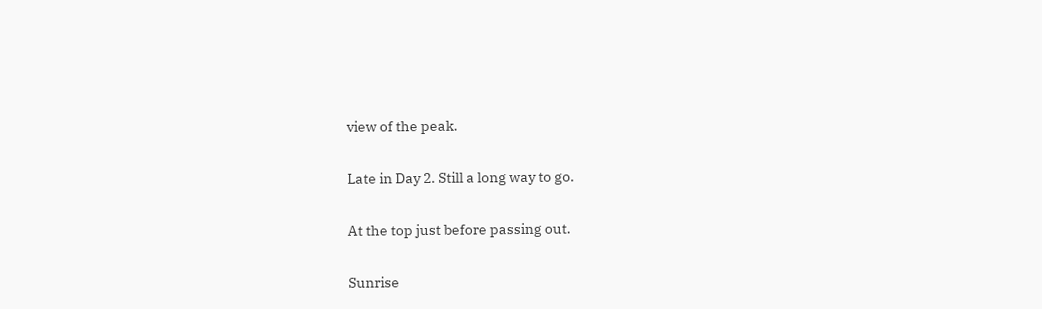view of the peak.


Late in Day 2. Still a long way to go.


At the top just before passing out.


Sunrise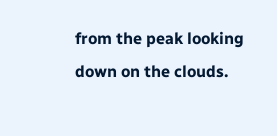from the peak looking down on the clouds.